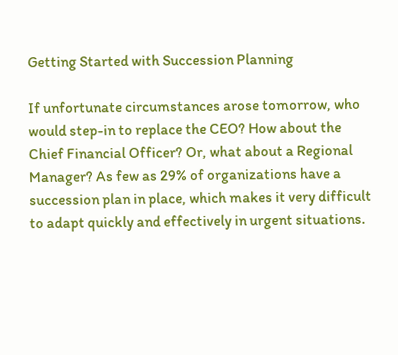Getting Started with Succession Planning

If unfortunate circumstances arose tomorrow, who would step-in to replace the CEO? How about the Chief Financial Officer? Or, what about a Regional Manager? As few as 29% of organizations have a succession plan in place, which makes it very difficult to adapt quickly and effectively in urgent situations.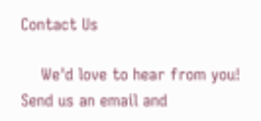Contact Us

    We'd love to hear from you! Send us an email and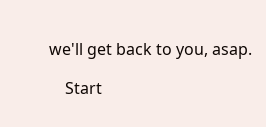we'll get back to you, asap.

    Start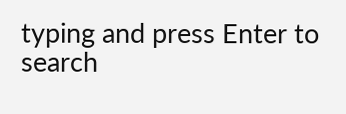typing and press Enter to search